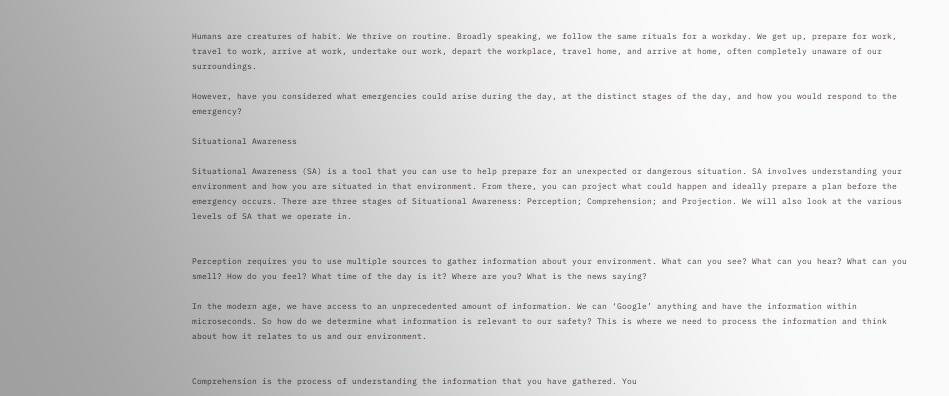Humans are creatures of habit. We thrive on routine. Broadly speaking, we follow the same rituals for a workday. We get up, prepare for work, travel to work, arrive at work, undertake our work, depart the workplace, travel home, and arrive at home, often completely unaware of our surroundings.

However, have you considered what emergencies could arise during the day, at the distinct stages of the day, and how you would respond to the emergency?

Situational Awareness

Situational Awareness (SA) is a tool that you can use to help prepare for an unexpected or dangerous situation. SA involves understanding your environment and how you are situated in that environment. From there, you can project what could happen and ideally prepare a plan before the emergency occurs. There are three stages of Situational Awareness: Perception; Comprehension; and Projection. We will also look at the various levels of SA that we operate in.


Perception requires you to use multiple sources to gather information about your environment. What can you see? What can you hear? What can you smell? How do you feel? What time of the day is it? Where are you? What is the news saying?

In the modern age, we have access to an unprecedented amount of information. We can ‘Google’ anything and have the information within microseconds. So how do we determine what information is relevant to our safety? This is where we need to process the information and think about how it relates to us and our environment.


Comprehension is the process of understanding the information that you have gathered. You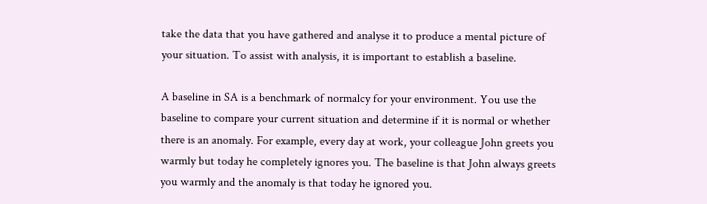take the data that you have gathered and analyse it to produce a mental picture of your situation. To assist with analysis, it is important to establish a baseline.

A baseline in SA is a benchmark of normalcy for your environment. You use the baseline to compare your current situation and determine if it is normal or whether there is an anomaly. For example, every day at work, your colleague John greets you warmly but today he completely ignores you. The baseline is that John always greets you warmly and the anomaly is that today he ignored you.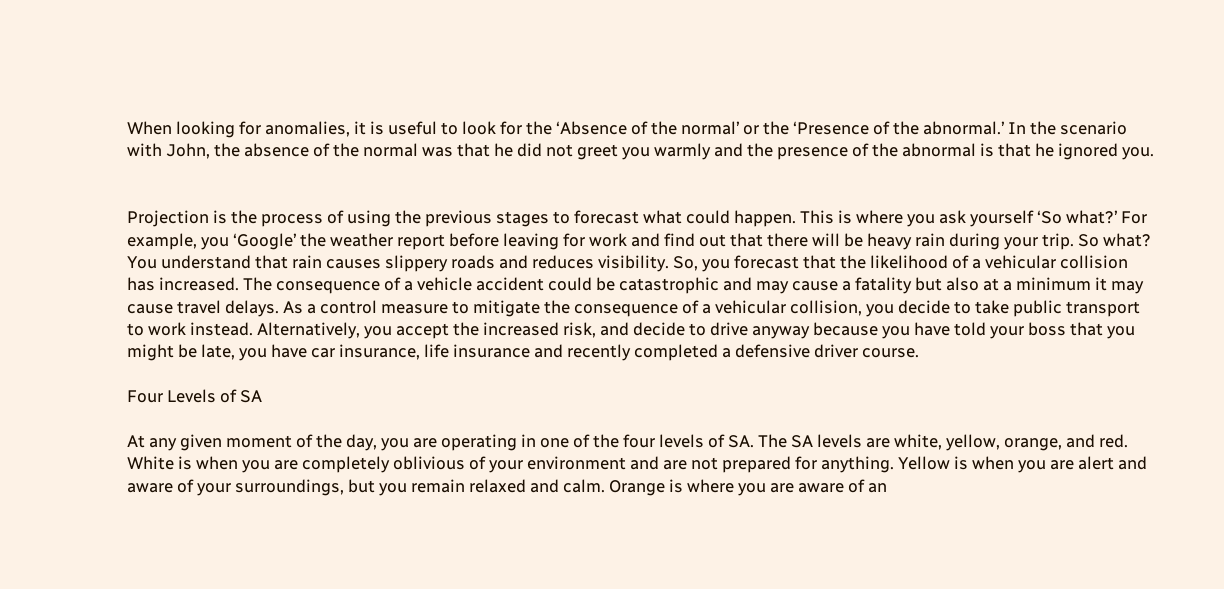When looking for anomalies, it is useful to look for the ‘Absence of the normal’ or the ‘Presence of the abnormal.’ In the scenario with John, the absence of the normal was that he did not greet you warmly and the presence of the abnormal is that he ignored you.


Projection is the process of using the previous stages to forecast what could happen. This is where you ask yourself ‘So what?’ For example, you ‘Google’ the weather report before leaving for work and find out that there will be heavy rain during your trip. So what? You understand that rain causes slippery roads and reduces visibility. So, you forecast that the likelihood of a vehicular collision has increased. The consequence of a vehicle accident could be catastrophic and may cause a fatality but also at a minimum it may cause travel delays. As a control measure to mitigate the consequence of a vehicular collision, you decide to take public transport to work instead. Alternatively, you accept the increased risk, and decide to drive anyway because you have told your boss that you might be late, you have car insurance, life insurance and recently completed a defensive driver course.

Four Levels of SA

At any given moment of the day, you are operating in one of the four levels of SA. The SA levels are white, yellow, orange, and red. White is when you are completely oblivious of your environment and are not prepared for anything. Yellow is when you are alert and aware of your surroundings, but you remain relaxed and calm. Orange is where you are aware of an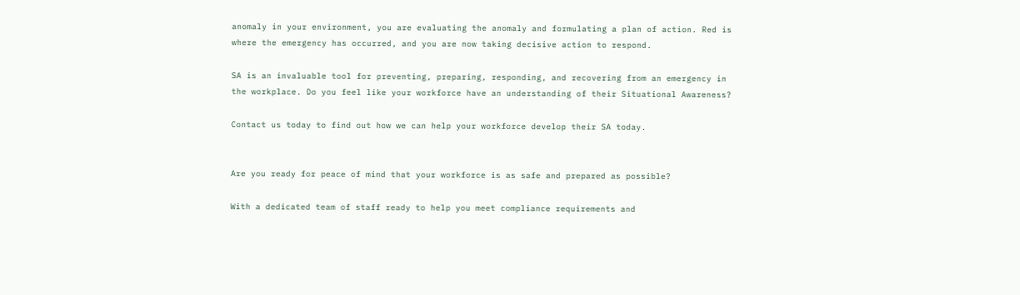anomaly in your environment, you are evaluating the anomaly and formulating a plan of action. Red is where the emergency has occurred, and you are now taking decisive action to respond.

SA is an invaluable tool for preventing, preparing, responding, and recovering from an emergency in the workplace. Do you feel like your workforce have an understanding of their Situational Awareness?

Contact us today to find out how we can help your workforce develop their SA today.


Are you ready for peace of mind that your workforce is as safe and prepared as possible?

With a dedicated team of staff ready to help you meet compliance requirements and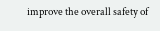improve the overall safety of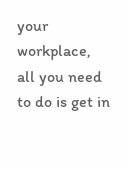your workplace, all you need to do is get in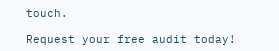touch.

Request your free audit today!